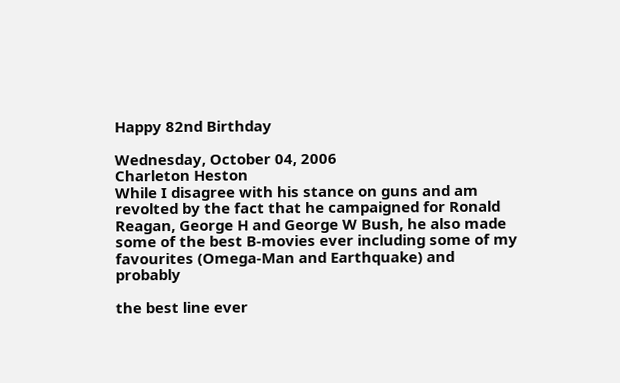Happy 82nd Birthday

Wednesday, October 04, 2006
Charleton Heston
While I disagree with his stance on guns and am revolted by the fact that he campaigned for Ronald Reagan, George H and George W Bush, he also made some of the best B-movies ever including some of my favourites (Omega-Man and Earthquake) and probably

the best line ever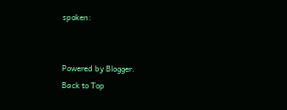spoken:


Powered by Blogger.
Back to Top